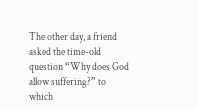The other day, a friend asked the time-old question “Why does God allow suffering?” to which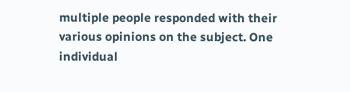multiple people responded with their various opinions on the subject. One individual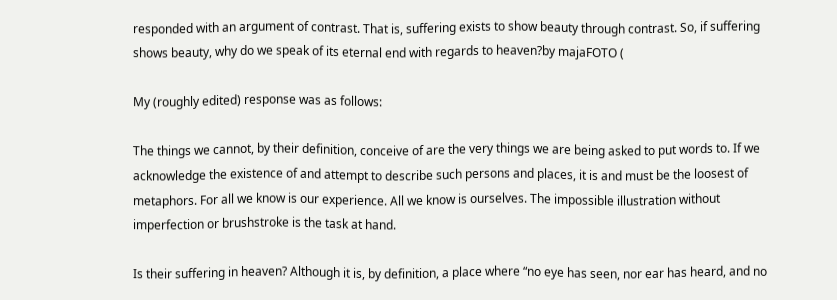responded with an argument of contrast. That is, suffering exists to show beauty through contrast. So, if suffering shows beauty, why do we speak of its eternal end with regards to heaven?by majaFOTO (

My (roughly edited) response was as follows:

The things we cannot, by their definition, conceive of are the very things we are being asked to put words to. If we acknowledge the existence of and attempt to describe such persons and places, it is and must be the loosest of metaphors. For all we know is our experience. All we know is ourselves. The impossible illustration without imperfection or brushstroke is the task at hand.

Is their suffering in heaven? Although it is, by definition, a place where “no eye has seen, nor ear has heard, and no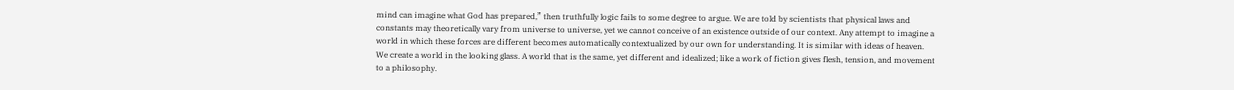mind can imagine what God has prepared,” then truthfully logic fails to some degree to argue. We are told by scientists that physical laws and constants may theoretically vary from universe to universe, yet we cannot conceive of an existence outside of our context. Any attempt to imagine a world in which these forces are different becomes automatically contextualized by our own for understanding. It is similar with ideas of heaven. We create a world in the looking glass. A world that is the same, yet different and idealized; like a work of fiction gives flesh, tension, and movement to a philosophy.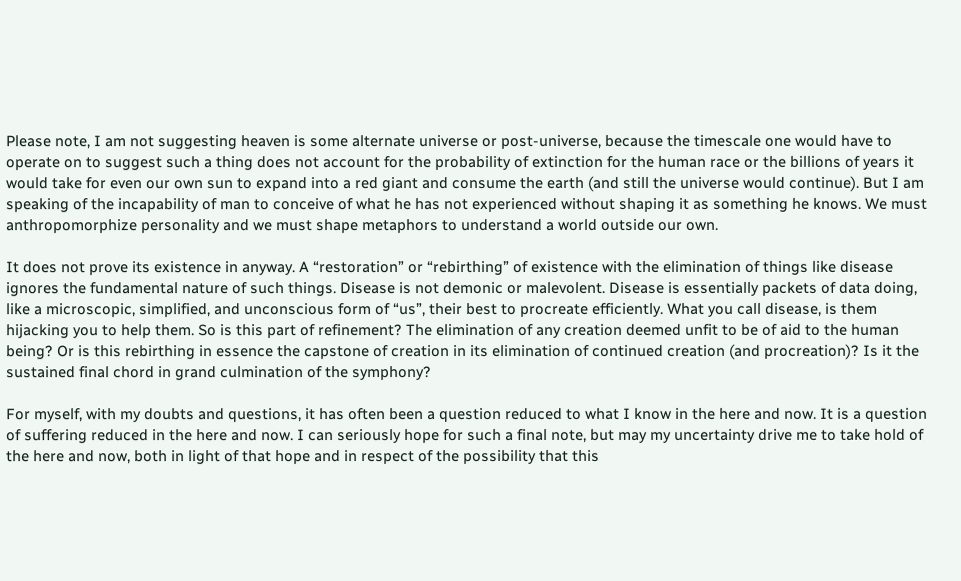Please note, I am not suggesting heaven is some alternate universe or post-universe, because the timescale one would have to operate on to suggest such a thing does not account for the probability of extinction for the human race or the billions of years it would take for even our own sun to expand into a red giant and consume the earth (and still the universe would continue). But I am speaking of the incapability of man to conceive of what he has not experienced without shaping it as something he knows. We must anthropomorphize personality and we must shape metaphors to understand a world outside our own.

It does not prove its existence in anyway. A “restoration” or “rebirthing” of existence with the elimination of things like disease ignores the fundamental nature of such things. Disease is not demonic or malevolent. Disease is essentially packets of data doing, like a microscopic, simplified, and unconscious form of “us”, their best to procreate efficiently. What you call disease, is them hijacking you to help them. So is this part of refinement? The elimination of any creation deemed unfit to be of aid to the human being? Or is this rebirthing in essence the capstone of creation in its elimination of continued creation (and procreation)? Is it the sustained final chord in grand culmination of the symphony?

For myself, with my doubts and questions, it has often been a question reduced to what I know in the here and now. It is a question of suffering reduced in the here and now. I can seriously hope for such a final note, but may my uncertainty drive me to take hold of the here and now, both in light of that hope and in respect of the possibility that this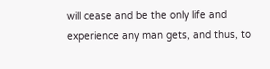will cease and be the only life and experience any man gets, and thus, to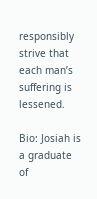responsibly strive that each man’s suffering is lessened.

Bio: Josiah is a graduate of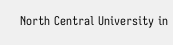North Central University in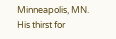Minneapolis, MN. His thirst for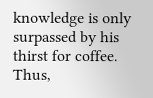knowledge is only surpassed by his thirst for coffee. Thus,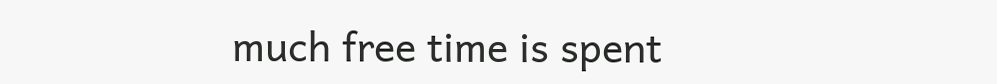much free time is spent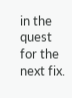in the quest for the next fix.